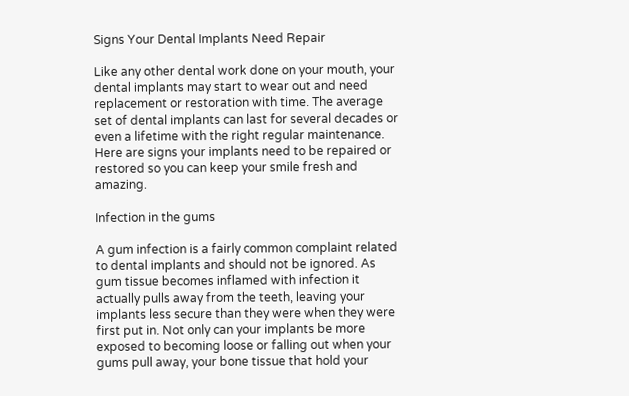Signs Your Dental Implants Need Repair

Like any other dental work done on your mouth, your dental implants may start to wear out and need replacement or restoration with time. The average set of dental implants can last for several decades or even a lifetime with the right regular maintenance. Here are signs your implants need to be repaired or restored so you can keep your smile fresh and amazing.

Infection in the gums

A gum infection is a fairly common complaint related to dental implants and should not be ignored. As gum tissue becomes inflamed with infection it actually pulls away from the teeth, leaving your implants less secure than they were when they were first put in. Not only can your implants be more exposed to becoming loose or falling out when your gums pull away, your bone tissue that hold your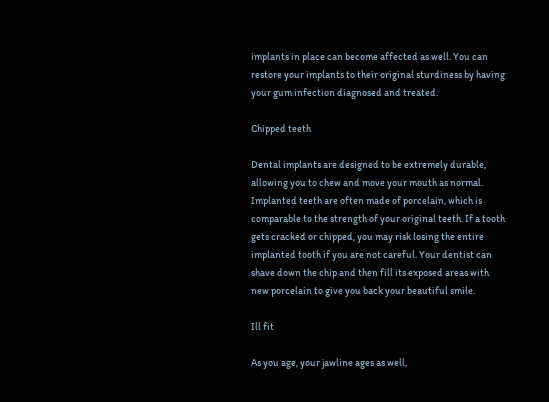implants in place can become affected as well. You can restore your implants to their original sturdiness by having your gum infection diagnosed and treated.

Chipped teeth

Dental implants are designed to be extremely durable, allowing you to chew and move your mouth as normal. Implanted teeth are often made of porcelain, which is comparable to the strength of your original teeth. If a tooth gets cracked or chipped, you may risk losing the entire implanted tooth if you are not careful. Your dentist can shave down the chip and then fill its exposed areas with new porcelain to give you back your beautiful smile.

Ill fit

As you age, your jawline ages as well,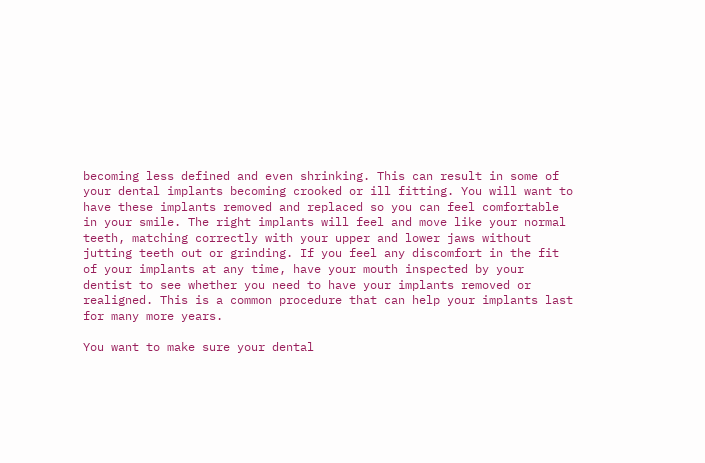becoming less defined and even shrinking. This can result in some of your dental implants becoming crooked or ill fitting. You will want to have these implants removed and replaced so you can feel comfortable in your smile. The right implants will feel and move like your normal teeth, matching correctly with your upper and lower jaws without jutting teeth out or grinding. If you feel any discomfort in the fit of your implants at any time, have your mouth inspected by your dentist to see whether you need to have your implants removed or realigned. This is a common procedure that can help your implants last for many more years.

You want to make sure your dental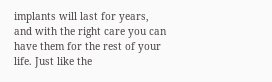implants will last for years, and with the right care you can have them for the rest of your life. Just like the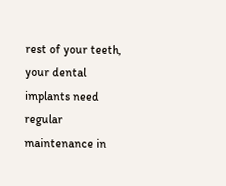rest of your teeth, your dental implants need regular maintenance in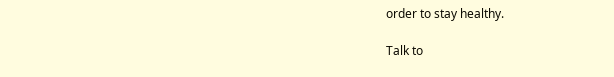order to stay healthy.

Talk to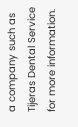a company such as Tijeras Dental Service for more information.